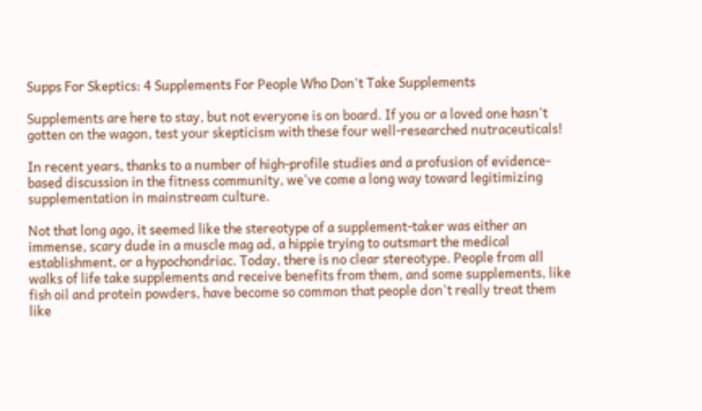Supps For Skeptics: 4 Supplements For People Who Don't Take Supplements

Supplements are here to stay, but not everyone is on board. If you or a loved one hasn't gotten on the wagon, test your skepticism with these four well-researched nutraceuticals!

In recent years, thanks to a number of high-profile studies and a profusion of evidence-based discussion in the fitness community, we've come a long way toward legitimizing supplementation in mainstream culture.

Not that long ago, it seemed like the stereotype of a supplement-taker was either an immense, scary dude in a muscle mag ad, a hippie trying to outsmart the medical establishment, or a hypochondriac. Today, there is no clear stereotype. People from all walks of life take supplements and receive benefits from them, and some supplements, like fish oil and protein powders, have become so common that people don't really treat them like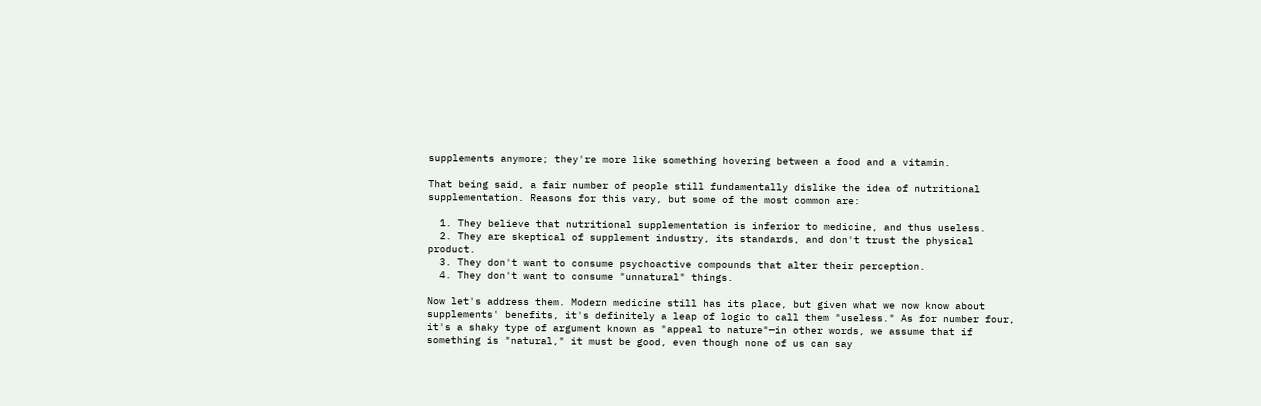supplements anymore; they're more like something hovering between a food and a vitamin.

That being said, a fair number of people still fundamentally dislike the idea of nutritional supplementation. Reasons for this vary, but some of the most common are:

  1. They believe that nutritional supplementation is inferior to medicine, and thus useless.
  2. They are skeptical of supplement industry, its standards, and don't trust the physical product.
  3. They don't want to consume psychoactive compounds that alter their perception.
  4. They don't want to consume "unnatural" things.

Now let's address them. Modern medicine still has its place, but given what we now know about supplements' benefits, it's definitely a leap of logic to call them "useless." As for number four, it's a shaky type of argument known as "appeal to nature"—in other words, we assume that if something is "natural," it must be good, even though none of us can say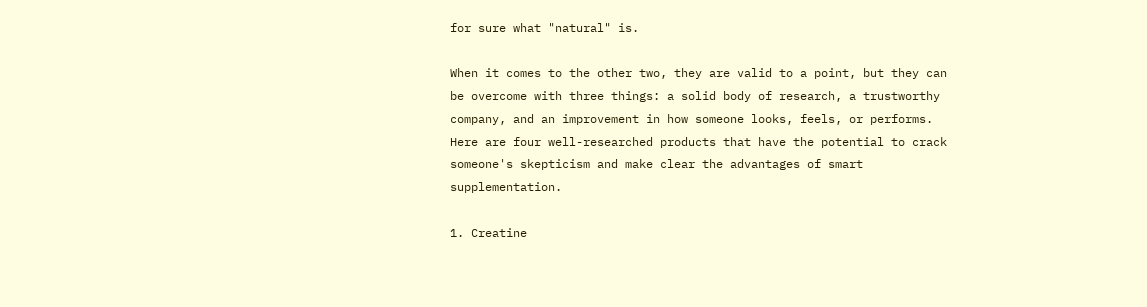for sure what "natural" is.

When it comes to the other two, they are valid to a point, but they can be overcome with three things: a solid body of research, a trustworthy company, and an improvement in how someone looks, feels, or performs. Here are four well-researched products that have the potential to crack someone's skepticism and make clear the advantages of smart supplementation.

1. Creatine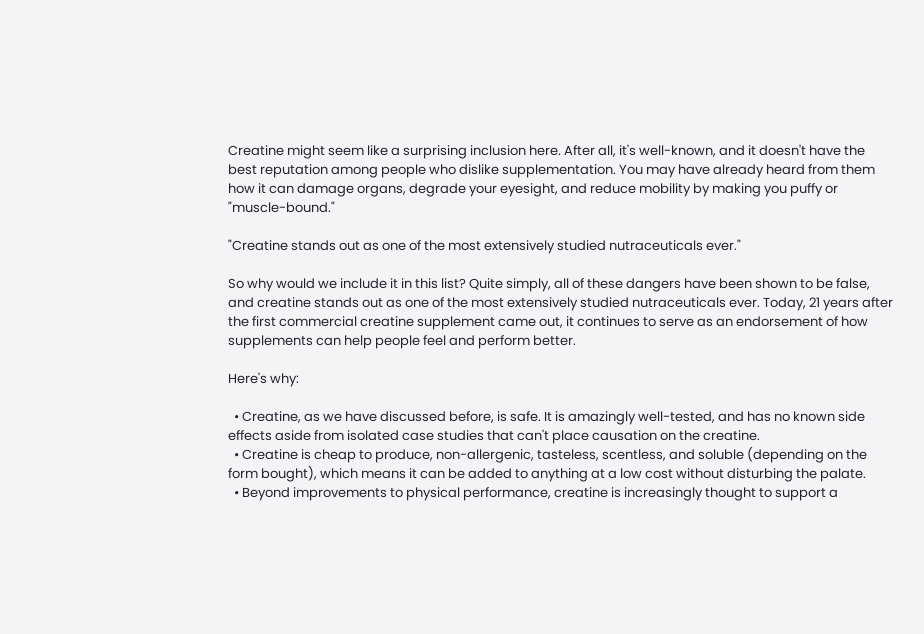Creatine might seem like a surprising inclusion here. After all, it's well-known, and it doesn't have the best reputation among people who dislike supplementation. You may have already heard from them how it can damage organs, degrade your eyesight, and reduce mobility by making you puffy or "muscle-bound."

"Creatine stands out as one of the most extensively studied nutraceuticals ever."

So why would we include it in this list? Quite simply, all of these dangers have been shown to be false, and creatine stands out as one of the most extensively studied nutraceuticals ever. Today, 21 years after the first commercial creatine supplement came out, it continues to serve as an endorsement of how supplements can help people feel and perform better.

Here's why:

  • Creatine, as we have discussed before, is safe. It is amazingly well-tested, and has no known side effects aside from isolated case studies that can't place causation on the creatine.
  • Creatine is cheap to produce, non-allergenic, tasteless, scentless, and soluble (depending on the form bought), which means it can be added to anything at a low cost without disturbing the palate.
  • Beyond improvements to physical performance, creatine is increasingly thought to support a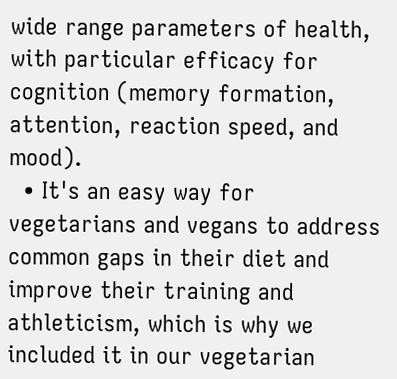wide range parameters of health, with particular efficacy for cognition (memory formation, attention, reaction speed, and mood).
  • It's an easy way for vegetarians and vegans to address common gaps in their diet and improve their training and athleticism, which is why we included it in our vegetarian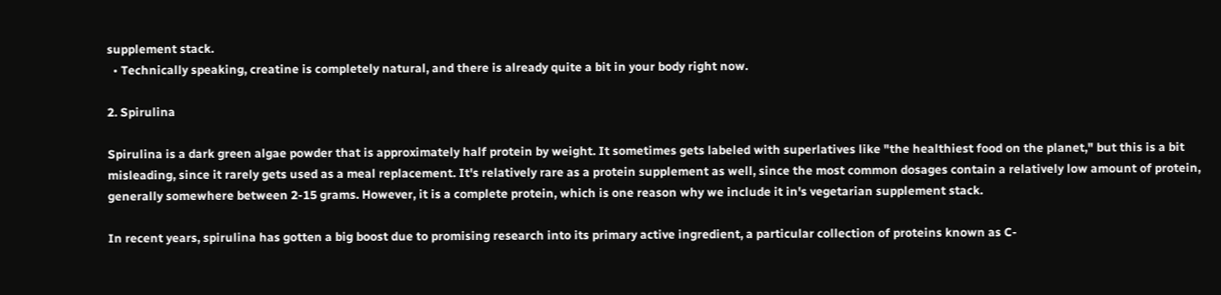supplement stack.
  • Technically speaking, creatine is completely natural, and there is already quite a bit in your body right now.

2. Spirulina

Spirulina is a dark green algae powder that is approximately half protein by weight. It sometimes gets labeled with superlatives like "the healthiest food on the planet," but this is a bit misleading, since it rarely gets used as a meal replacement. It's relatively rare as a protein supplement as well, since the most common dosages contain a relatively low amount of protein, generally somewhere between 2-15 grams. However, it is a complete protein, which is one reason why we include it in's vegetarian supplement stack.

In recent years, spirulina has gotten a big boost due to promising research into its primary active ingredient, a particular collection of proteins known as C-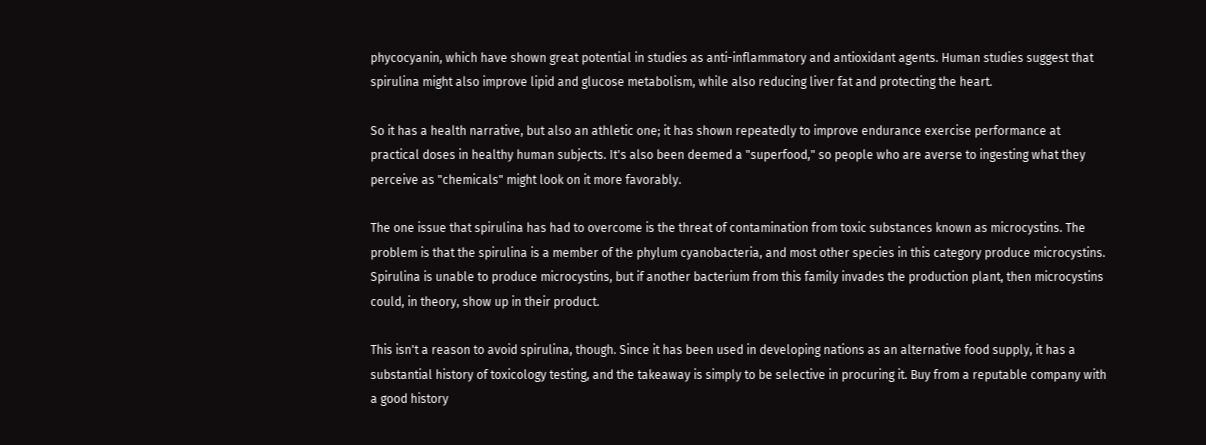phycocyanin, which have shown great potential in studies as anti-inflammatory and antioxidant agents. Human studies suggest that spirulina might also improve lipid and glucose metabolism, while also reducing liver fat and protecting the heart.

So it has a health narrative, but also an athletic one; it has shown repeatedly to improve endurance exercise performance at practical doses in healthy human subjects. It's also been deemed a "superfood," so people who are averse to ingesting what they perceive as "chemicals" might look on it more favorably.

The one issue that spirulina has had to overcome is the threat of contamination from toxic substances known as microcystins. The problem is that the spirulina is a member of the phylum cyanobacteria, and most other species in this category produce microcystins. Spirulina is unable to produce microcystins, but if another bacterium from this family invades the production plant, then microcystins could, in theory, show up in their product.

This isn't a reason to avoid spirulina, though. Since it has been used in developing nations as an alternative food supply, it has a substantial history of toxicology testing, and the takeaway is simply to be selective in procuring it. Buy from a reputable company with a good history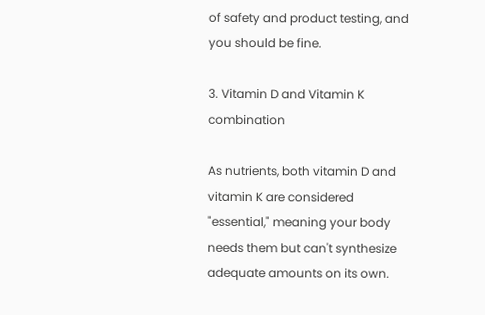of safety and product testing, and you should be fine.

3. Vitamin D and Vitamin K combination

As nutrients, both vitamin D and vitamin K are considered "essential," meaning your body needs them but can't synthesize adequate amounts on its own.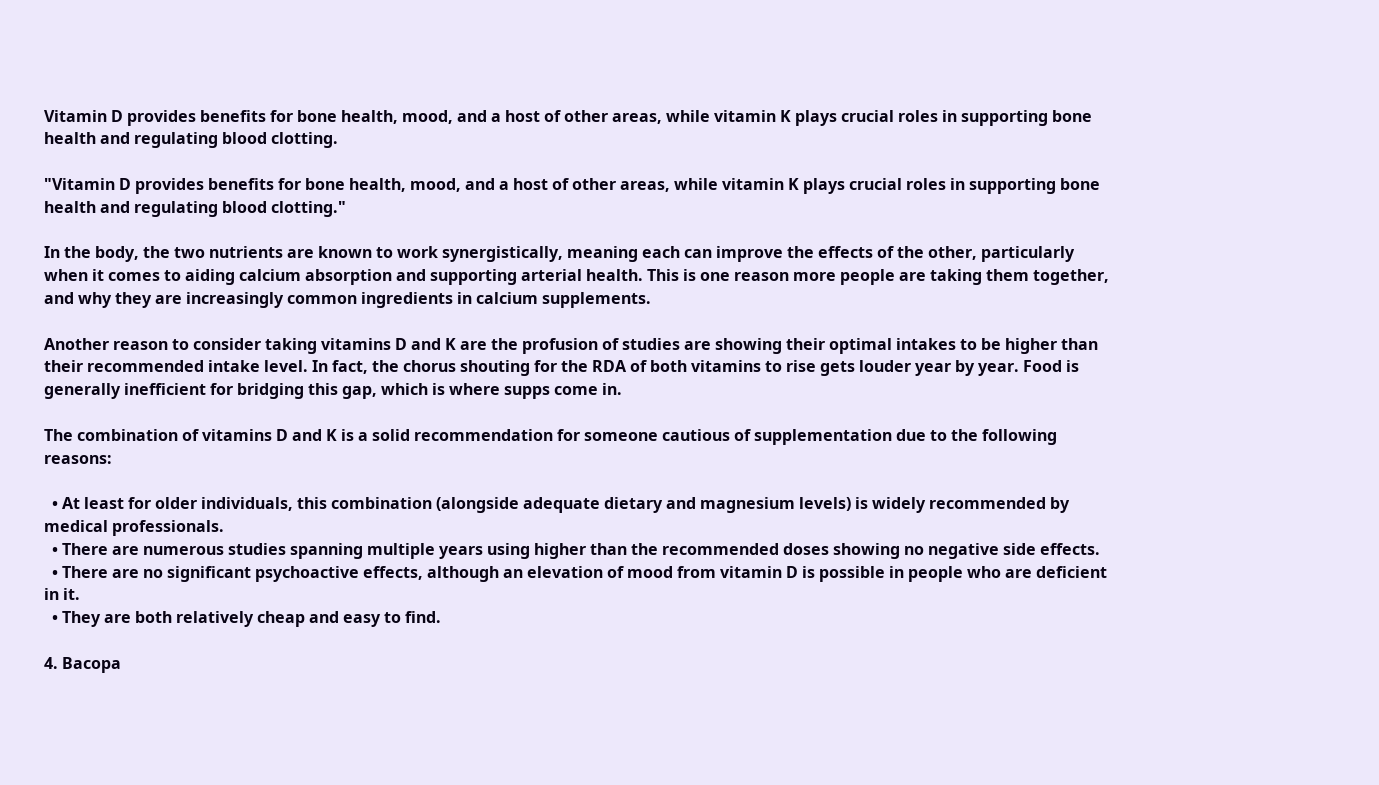Vitamin D provides benefits for bone health, mood, and a host of other areas, while vitamin K plays crucial roles in supporting bone health and regulating blood clotting.

"Vitamin D provides benefits for bone health, mood, and a host of other areas, while vitamin K plays crucial roles in supporting bone health and regulating blood clotting."

In the body, the two nutrients are known to work synergistically, meaning each can improve the effects of the other, particularly when it comes to aiding calcium absorption and supporting arterial health. This is one reason more people are taking them together, and why they are increasingly common ingredients in calcium supplements.

Another reason to consider taking vitamins D and K are the profusion of studies are showing their optimal intakes to be higher than their recommended intake level. In fact, the chorus shouting for the RDA of both vitamins to rise gets louder year by year. Food is generally inefficient for bridging this gap, which is where supps come in.

The combination of vitamins D and K is a solid recommendation for someone cautious of supplementation due to the following reasons:

  • At least for older individuals, this combination (alongside adequate dietary and magnesium levels) is widely recommended by medical professionals.
  • There are numerous studies spanning multiple years using higher than the recommended doses showing no negative side effects.
  • There are no significant psychoactive effects, although an elevation of mood from vitamin D is possible in people who are deficient in it.
  • They are both relatively cheap and easy to find.

4. Bacopa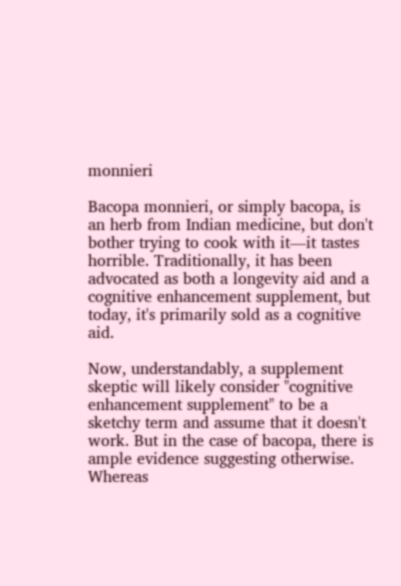monnieri

Bacopa monnieri, or simply bacopa, is an herb from Indian medicine, but don't bother trying to cook with it—it tastes horrible. Traditionally, it has been advocated as both a longevity aid and a cognitive enhancement supplement, but today, it's primarily sold as a cognitive aid.

Now, understandably, a supplement skeptic will likely consider "cognitive enhancement supplement" to be a sketchy term and assume that it doesn't work. But in the case of bacopa, there is ample evidence suggesting otherwise. Whereas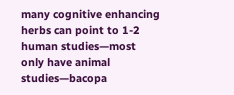many cognitive enhancing herbs can point to 1-2 human studies—most only have animal studies—bacopa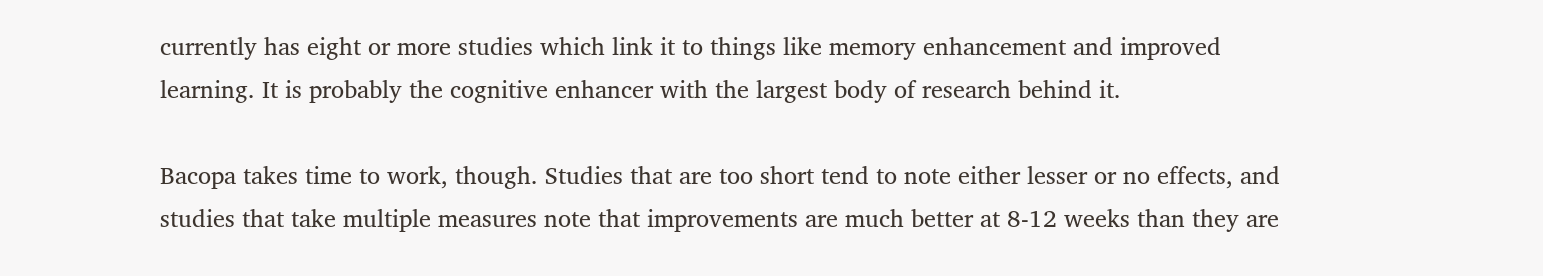currently has eight or more studies which link it to things like memory enhancement and improved learning. It is probably the cognitive enhancer with the largest body of research behind it.

Bacopa takes time to work, though. Studies that are too short tend to note either lesser or no effects, and studies that take multiple measures note that improvements are much better at 8-12 weeks than they are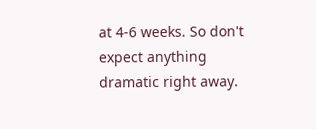at 4-6 weeks. So don't expect anything dramatic right away.